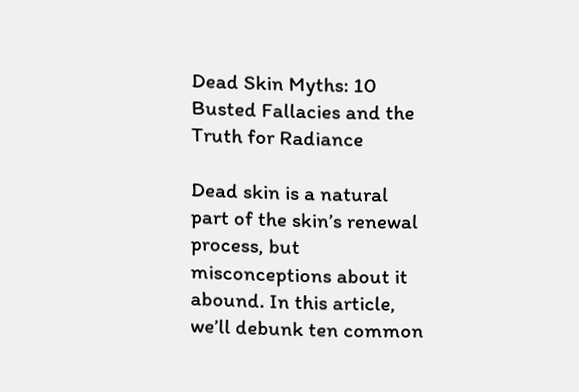Dead Skin Myths: 10 Busted Fallacies and the Truth for Radiance

Dead skin is a natural part of the skin’s renewal process, but misconceptions about it abound. In this article, we’ll debunk ten common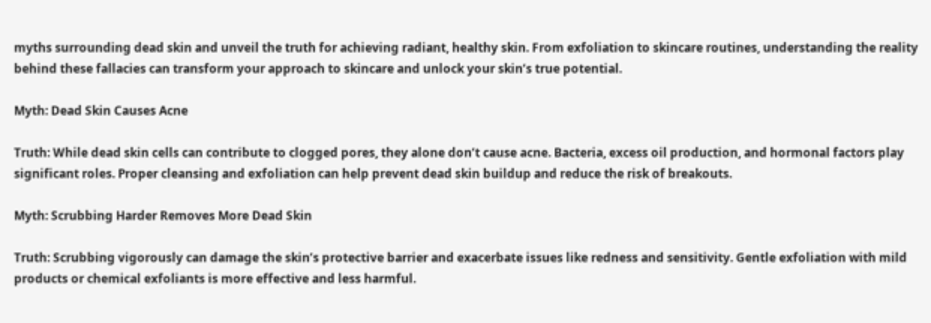myths surrounding dead skin and unveil the truth for achieving radiant, healthy skin. From exfoliation to skincare routines, understanding the reality behind these fallacies can transform your approach to skincare and unlock your skin’s true potential.

Myth: Dead Skin Causes Acne

Truth: While dead skin cells can contribute to clogged pores, they alone don’t cause acne. Bacteria, excess oil production, and hormonal factors play significant roles. Proper cleansing and exfoliation can help prevent dead skin buildup and reduce the risk of breakouts.

Myth: Scrubbing Harder Removes More Dead Skin

Truth: Scrubbing vigorously can damage the skin’s protective barrier and exacerbate issues like redness and sensitivity. Gentle exfoliation with mild products or chemical exfoliants is more effective and less harmful.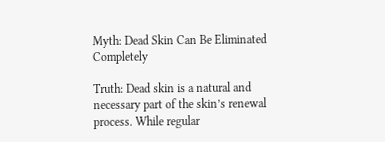Myth: Dead Skin Can Be Eliminated Completely

Truth: Dead skin is a natural and necessary part of the skin’s renewal process. While regular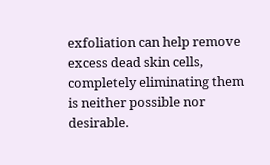exfoliation can help remove excess dead skin cells, completely eliminating them is neither possible nor desirable.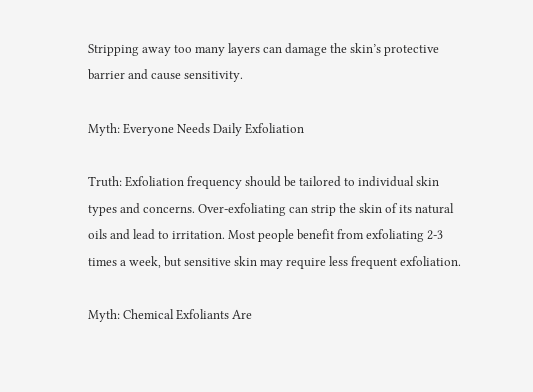Stripping away too many layers can damage the skin’s protective barrier and cause sensitivity.

Myth: Everyone Needs Daily Exfoliation

Truth: Exfoliation frequency should be tailored to individual skin types and concerns. Over-exfoliating can strip the skin of its natural oils and lead to irritation. Most people benefit from exfoliating 2-3 times a week, but sensitive skin may require less frequent exfoliation.

Myth: Chemical Exfoliants Are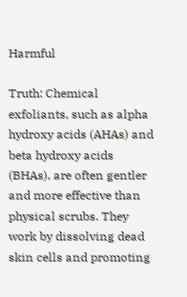Harmful

Truth: Chemical exfoliants, such as alpha hydroxy acids (AHAs) and beta hydroxy acids (BHAs), are often gentler and more effective than physical scrubs. They work by dissolving dead skin cells and promoting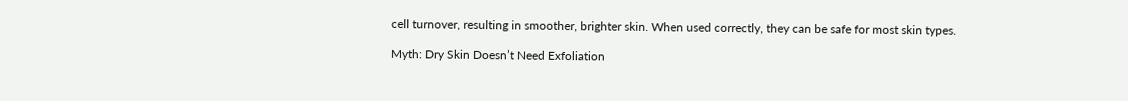cell turnover, resulting in smoother, brighter skin. When used correctly, they can be safe for most skin types.

Myth: Dry Skin Doesn’t Need Exfoliation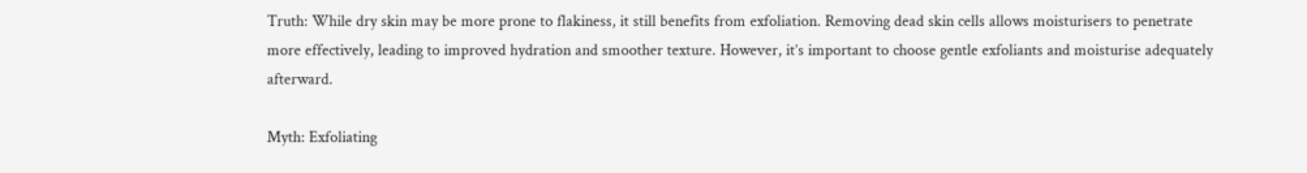Truth: While dry skin may be more prone to flakiness, it still benefits from exfoliation. Removing dead skin cells allows moisturisers to penetrate more effectively, leading to improved hydration and smoother texture. However, it’s important to choose gentle exfoliants and moisturise adequately afterward.

Myth: Exfoliating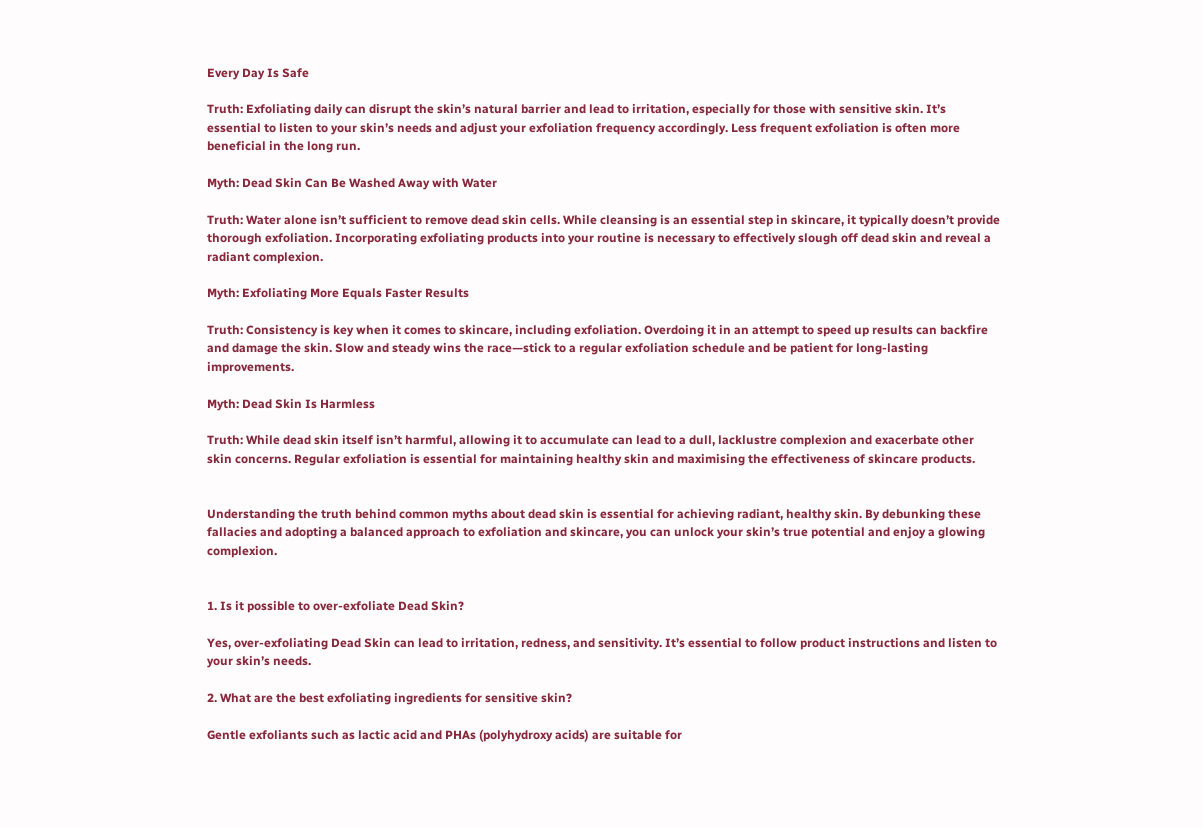Every Day Is Safe

Truth: Exfoliating daily can disrupt the skin’s natural barrier and lead to irritation, especially for those with sensitive skin. It’s essential to listen to your skin’s needs and adjust your exfoliation frequency accordingly. Less frequent exfoliation is often more beneficial in the long run.

Myth: Dead Skin Can Be Washed Away with Water

Truth: Water alone isn’t sufficient to remove dead skin cells. While cleansing is an essential step in skincare, it typically doesn’t provide thorough exfoliation. Incorporating exfoliating products into your routine is necessary to effectively slough off dead skin and reveal a radiant complexion.

Myth: Exfoliating More Equals Faster Results

Truth: Consistency is key when it comes to skincare, including exfoliation. Overdoing it in an attempt to speed up results can backfire and damage the skin. Slow and steady wins the race—stick to a regular exfoliation schedule and be patient for long-lasting improvements.

Myth: Dead Skin Is Harmless

Truth: While dead skin itself isn’t harmful, allowing it to accumulate can lead to a dull, lacklustre complexion and exacerbate other skin concerns. Regular exfoliation is essential for maintaining healthy skin and maximising the effectiveness of skincare products.


Understanding the truth behind common myths about dead skin is essential for achieving radiant, healthy skin. By debunking these fallacies and adopting a balanced approach to exfoliation and skincare, you can unlock your skin’s true potential and enjoy a glowing complexion.


1. Is it possible to over-exfoliate Dead Skin?

Yes, over-exfoliating Dead Skin can lead to irritation, redness, and sensitivity. It’s essential to follow product instructions and listen to your skin’s needs.

2. What are the best exfoliating ingredients for sensitive skin?

Gentle exfoliants such as lactic acid and PHAs (polyhydroxy acids) are suitable for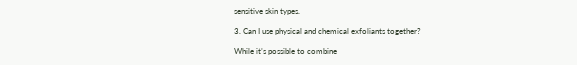sensitive skin types.

3. Can I use physical and chemical exfoliants together?

While it’s possible to combine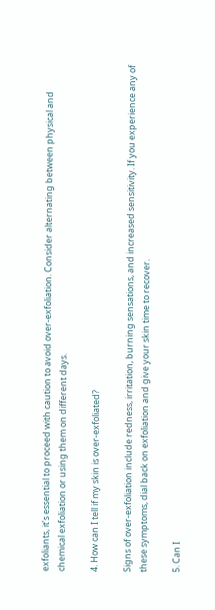exfoliants, it’s essential to proceed with caution to avoid over-exfoliation. Consider alternating between physical and chemical exfoliation or using them on different days.

4. How can I tell if my skin is over-exfoliated?

Signs of over-exfoliation include redness, irritation, burning sensations, and increased sensitivity. If you experience any of these symptoms, dial back on exfoliation and give your skin time to recover.

5. Can I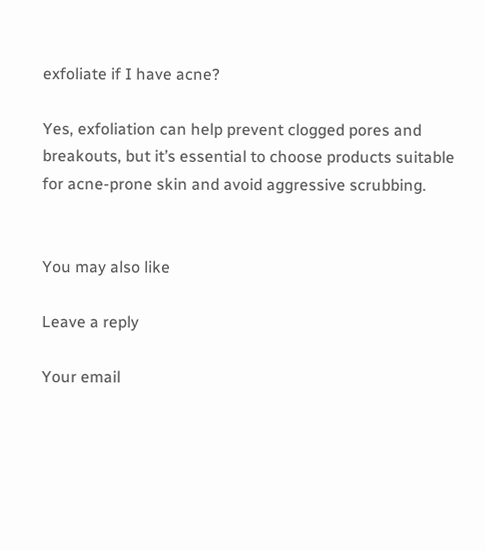exfoliate if I have acne?

Yes, exfoliation can help prevent clogged pores and breakouts, but it’s essential to choose products suitable for acne-prone skin and avoid aggressive scrubbing.


You may also like

Leave a reply

Your email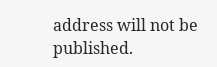address will not be published.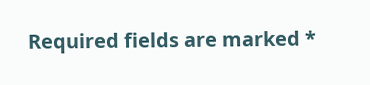Required fields are marked *